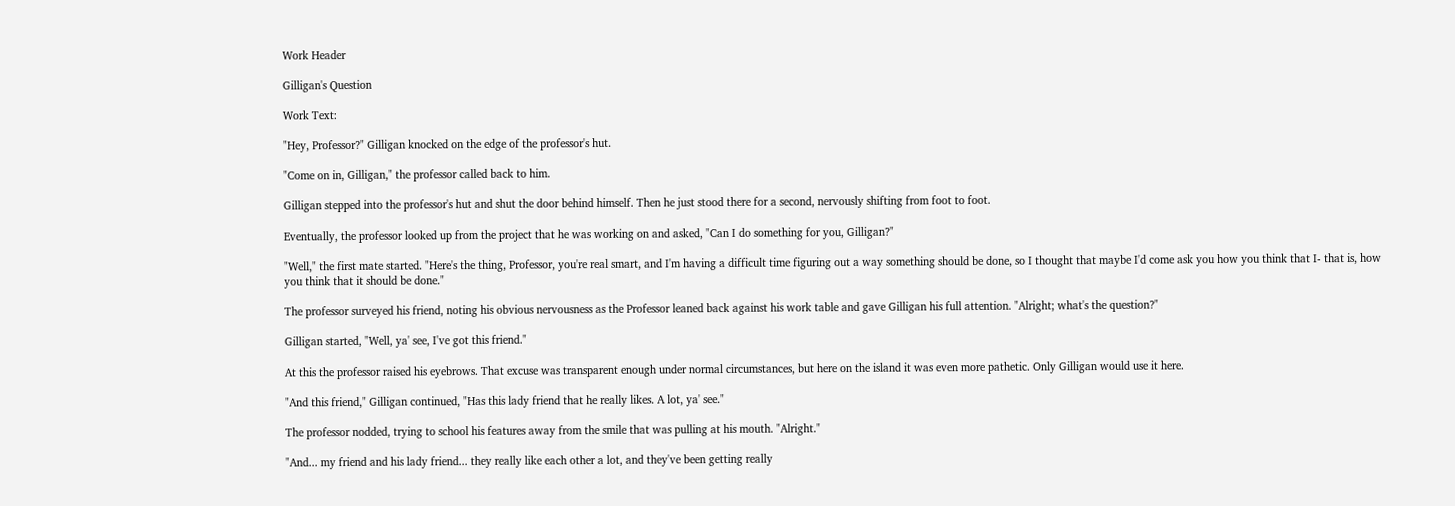Work Header

Gilligan's Question

Work Text:

"Hey, Professor?" Gilligan knocked on the edge of the professor's hut.

"Come on in, Gilligan," the professor called back to him.

Gilligan stepped into the professor's hut and shut the door behind himself. Then he just stood there for a second, nervously shifting from foot to foot.

Eventually, the professor looked up from the project that he was working on and asked, "Can I do something for you, Gilligan?"

"Well," the first mate started. "Here's the thing, Professor, you're real smart, and I'm having a difficult time figuring out a way something should be done, so I thought that maybe I'd come ask you how you think that I- that is, how you think that it should be done."

The professor surveyed his friend, noting his obvious nervousness as the Professor leaned back against his work table and gave Gilligan his full attention. "Alright; what's the question?"

Gilligan started, "Well, ya' see, I've got this friend."

At this the professor raised his eyebrows. That excuse was transparent enough under normal circumstances, but here on the island it was even more pathetic. Only Gilligan would use it here.

"And this friend," Gilligan continued, "Has this lady friend that he really likes. A lot, ya' see."

The professor nodded, trying to school his features away from the smile that was pulling at his mouth. "Alright."

"And... my friend and his lady friend... they really like each other a lot, and they've been getting really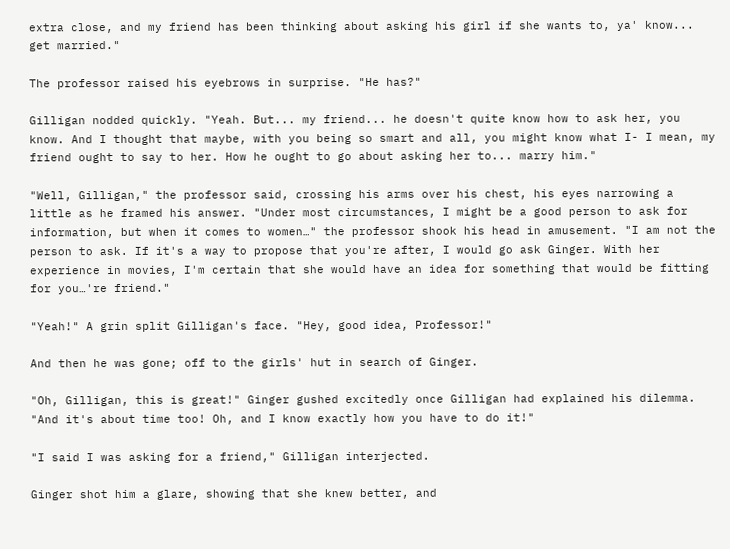extra close, and my friend has been thinking about asking his girl if she wants to, ya' know... get married."

The professor raised his eyebrows in surprise. "He has?"

Gilligan nodded quickly. "Yeah. But... my friend... he doesn't quite know how to ask her, you know. And I thought that maybe, with you being so smart and all, you might know what I- I mean, my friend ought to say to her. How he ought to go about asking her to... marry him."

"Well, Gilligan," the professor said, crossing his arms over his chest, his eyes narrowing a little as he framed his answer. "Under most circumstances, I might be a good person to ask for information, but when it comes to women…" the professor shook his head in amusement. "I am not the person to ask. If it's a way to propose that you're after, I would go ask Ginger. With her experience in movies, I'm certain that she would have an idea for something that would be fitting for you…'re friend."

"Yeah!" A grin split Gilligan's face. "Hey, good idea, Professor!"

And then he was gone; off to the girls' hut in search of Ginger.

"Oh, Gilligan, this is great!" Ginger gushed excitedly once Gilligan had explained his dilemma. "And it's about time too! Oh, and I know exactly how you have to do it!"

"I said I was asking for a friend," Gilligan interjected.

Ginger shot him a glare, showing that she knew better, and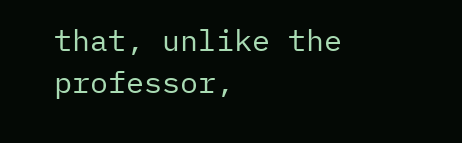that, unlike the professor,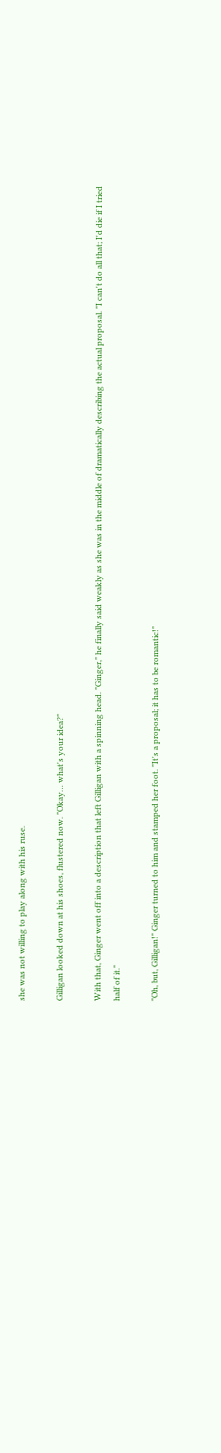she was not willing to play along with his ruse.

Gilligan looked down at his shoes, flustered now. "Okay… what's your idea?"

With that, Ginger went off into a description that left Gilligan with a spinning head. "Ginger," he finally said weakly as she was in the middle of dramatically describing the actual proposal. "I can't do all that; I'd die if I tried half of it."

"Oh, but, Gilligan!" Ginger turned to him and stamped her foot. "It's a proposal; it has to be romantic!"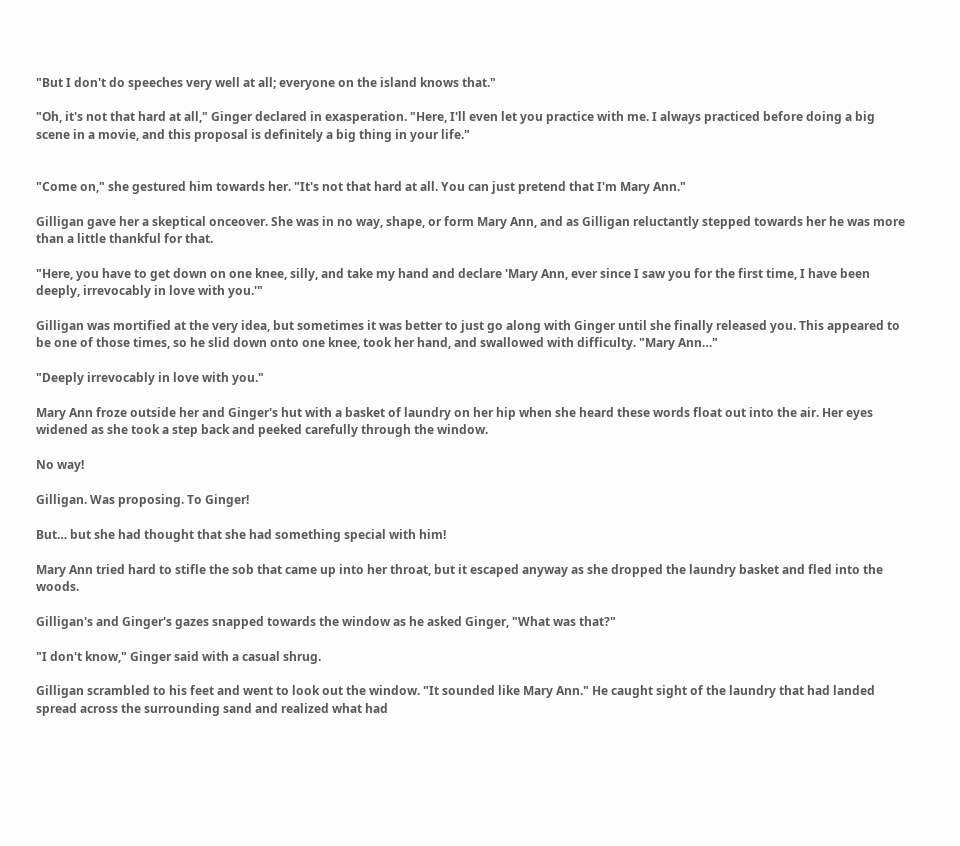"But I don't do speeches very well at all; everyone on the island knows that."

"Oh, it's not that hard at all," Ginger declared in exasperation. "Here, I'll even let you practice with me. I always practiced before doing a big scene in a movie, and this proposal is definitely a big thing in your life."


"Come on," she gestured him towards her. "It's not that hard at all. You can just pretend that I'm Mary Ann."

Gilligan gave her a skeptical onceover. She was in no way, shape, or form Mary Ann, and as Gilligan reluctantly stepped towards her he was more than a little thankful for that.

"Here, you have to get down on one knee, silly, and take my hand and declare 'Mary Ann, ever since I saw you for the first time, I have been deeply, irrevocably in love with you.'"

Gilligan was mortified at the very idea, but sometimes it was better to just go along with Ginger until she finally released you. This appeared to be one of those times, so he slid down onto one knee, took her hand, and swallowed with difficulty. "Mary Ann…"

"Deeply irrevocably in love with you."

Mary Ann froze outside her and Ginger's hut with a basket of laundry on her hip when she heard these words float out into the air. Her eyes widened as she took a step back and peeked carefully through the window.

No way!

Gilligan. Was proposing. To Ginger!

But… but she had thought that she had something special with him!

Mary Ann tried hard to stifle the sob that came up into her throat, but it escaped anyway as she dropped the laundry basket and fled into the woods.

Gilligan's and Ginger's gazes snapped towards the window as he asked Ginger, "What was that?"

"I don't know," Ginger said with a casual shrug.

Gilligan scrambled to his feet and went to look out the window. "It sounded like Mary Ann." He caught sight of the laundry that had landed spread across the surrounding sand and realized what had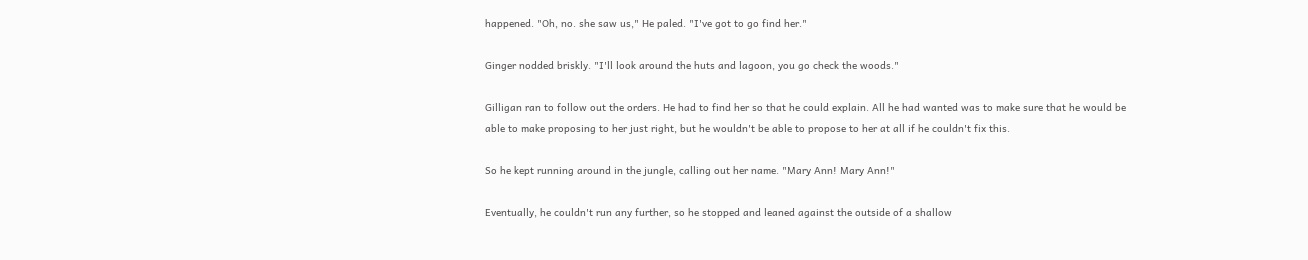happened. "Oh, no. she saw us," He paled. "I've got to go find her."

Ginger nodded briskly. "I'll look around the huts and lagoon, you go check the woods."

Gilligan ran to follow out the orders. He had to find her so that he could explain. All he had wanted was to make sure that he would be able to make proposing to her just right, but he wouldn't be able to propose to her at all if he couldn't fix this.

So he kept running around in the jungle, calling out her name. "Mary Ann! Mary Ann!"

Eventually, he couldn't run any further, so he stopped and leaned against the outside of a shallow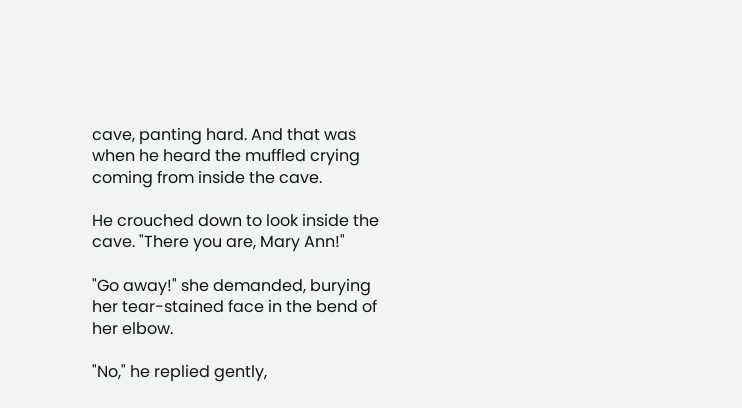cave, panting hard. And that was when he heard the muffled crying coming from inside the cave.

He crouched down to look inside the cave. "There you are, Mary Ann!"

"Go away!" she demanded, burying her tear-stained face in the bend of her elbow.

"No," he replied gently,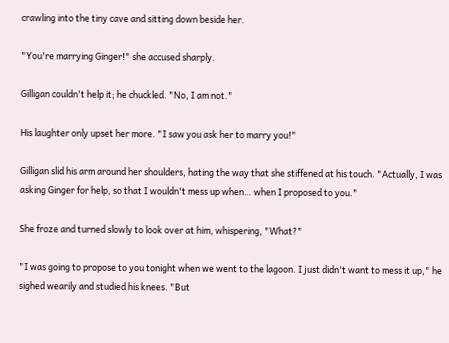crawling into the tiny cave and sitting down beside her.

"You're marrying Ginger!" she accused sharply.

Gilligan couldn't help it; he chuckled. "No, I am not."

His laughter only upset her more. "I saw you ask her to marry you!"

Gilligan slid his arm around her shoulders, hating the way that she stiffened at his touch. "Actually, I was asking Ginger for help, so that I wouldn't mess up when… when I proposed to you."

She froze and turned slowly to look over at him, whispering, "What?"

"I was going to propose to you tonight when we went to the lagoon. I just didn't want to mess it up," he sighed wearily and studied his knees. "But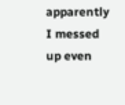apparently I messed up even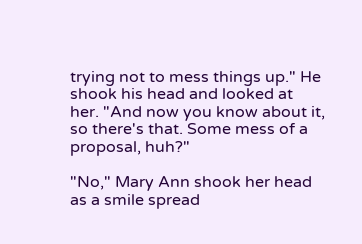trying not to mess things up." He shook his head and looked at her. "And now you know about it, so there's that. Some mess of a proposal, huh?"

"No," Mary Ann shook her head as a smile spread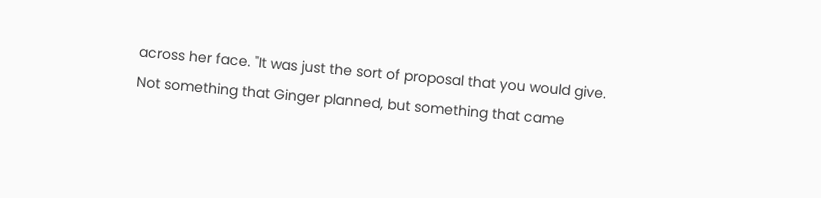across her face. "It was just the sort of proposal that you would give. Not something that Ginger planned, but something that came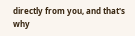directly from you, and that's why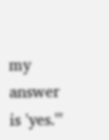my answer is 'yes.'"